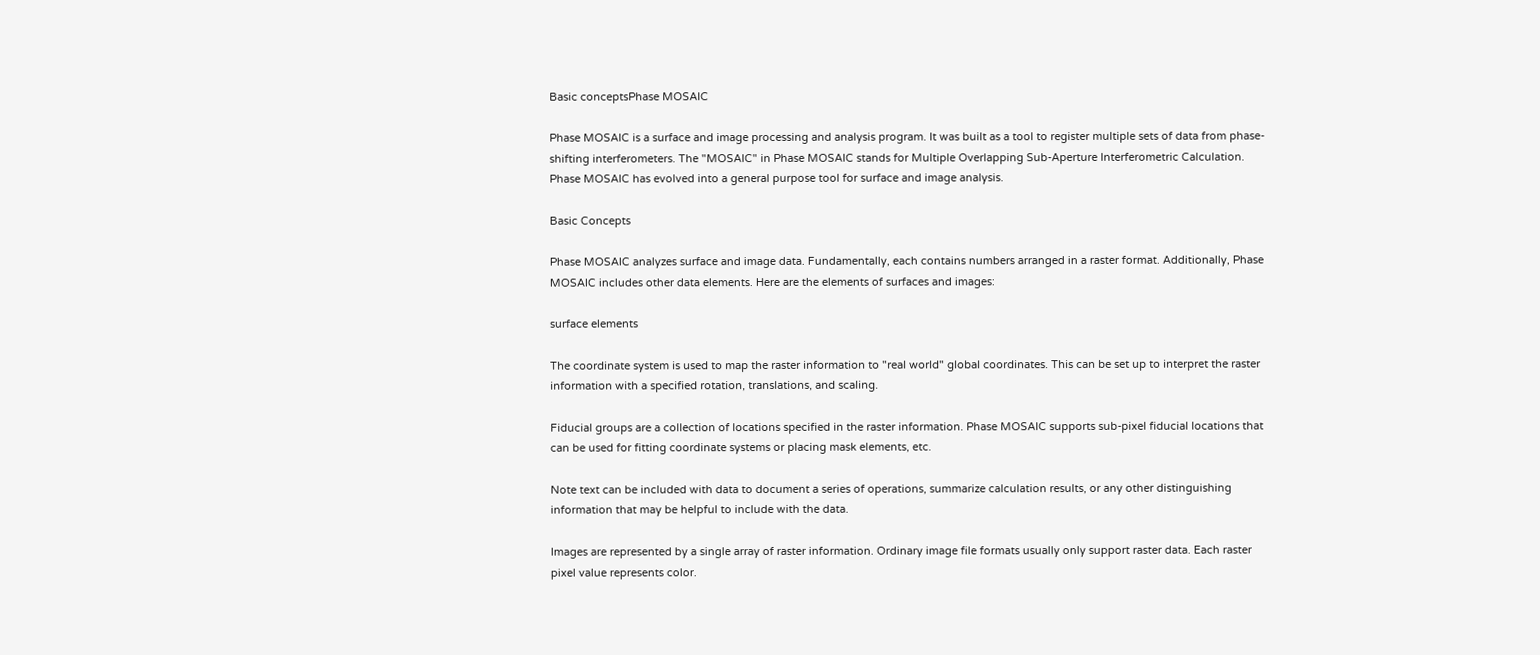Basic conceptsPhase MOSAIC

Phase MOSAIC is a surface and image processing and analysis program. It was built as a tool to register multiple sets of data from phase-shifting interferometers. The "MOSAIC" in Phase MOSAIC stands for Multiple Overlapping Sub-Aperture Interferometric Calculation.  Phase MOSAIC has evolved into a general purpose tool for surface and image analysis.

Basic Concepts

Phase MOSAIC analyzes surface and image data. Fundamentally, each contains numbers arranged in a raster format. Additionally, Phase MOSAIC includes other data elements. Here are the elements of surfaces and images:

surface elements

The coordinate system is used to map the raster information to "real world" global coordinates. This can be set up to interpret the raster information with a specified rotation, translations, and scaling.

Fiducial groups are a collection of locations specified in the raster information. Phase MOSAIC supports sub-pixel fiducial locations that can be used for fitting coordinate systems or placing mask elements, etc.

Note text can be included with data to document a series of operations, summarize calculation results, or any other distinguishing information that may be helpful to include with the data.

Images are represented by a single array of raster information. Ordinary image file formats usually only support raster data. Each raster pixel value represents color.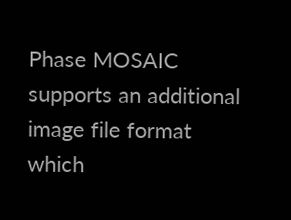Phase MOSAIC supports an additional image file format which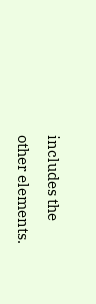includes the other elements.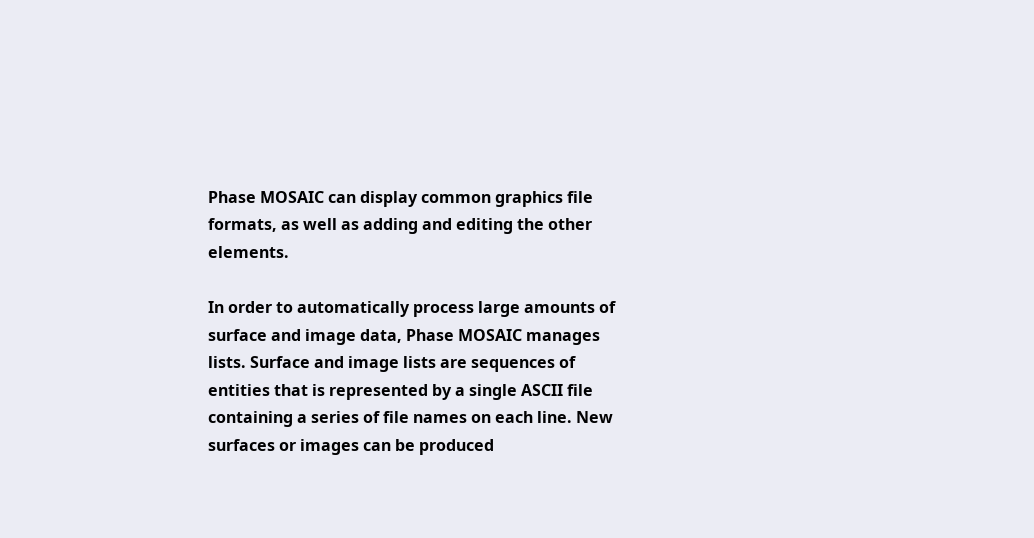Phase MOSAIC can display common graphics file formats, as well as adding and editing the other elements.

In order to automatically process large amounts of surface and image data, Phase MOSAIC manages lists. Surface and image lists are sequences of entities that is represented by a single ASCII file containing a series of file names on each line. New surfaces or images can be produced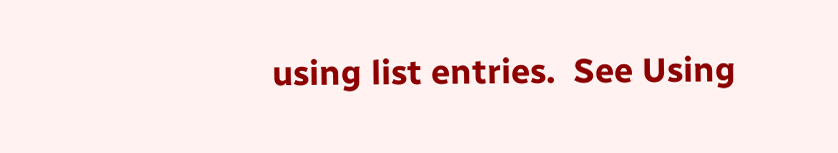using list entries.  See Using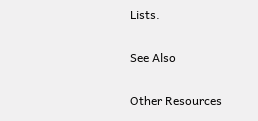Lists.

See Also

Other Resources